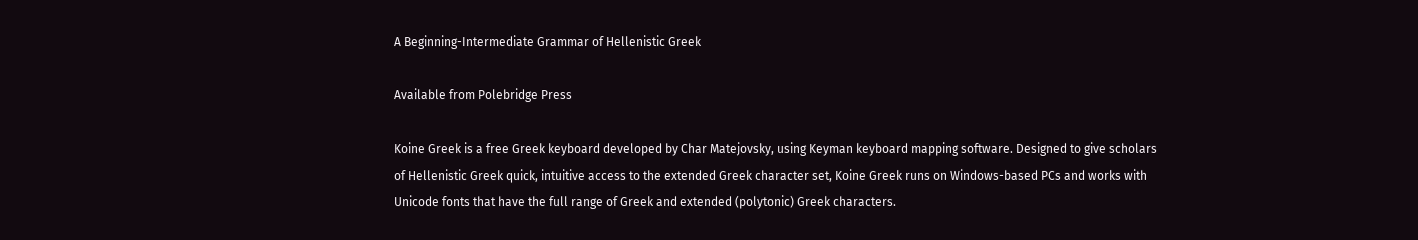A Beginning-Intermediate Grammar of Hellenistic Greek

Available from Polebridge Press

Koine Greek is a free Greek keyboard developed by Char Matejovsky, using Keyman keyboard mapping software. Designed to give scholars of Hellenistic Greek quick, intuitive access to the extended Greek character set, Koine Greek runs on Windows-based PCs and works with Unicode fonts that have the full range of Greek and extended (polytonic) Greek characters.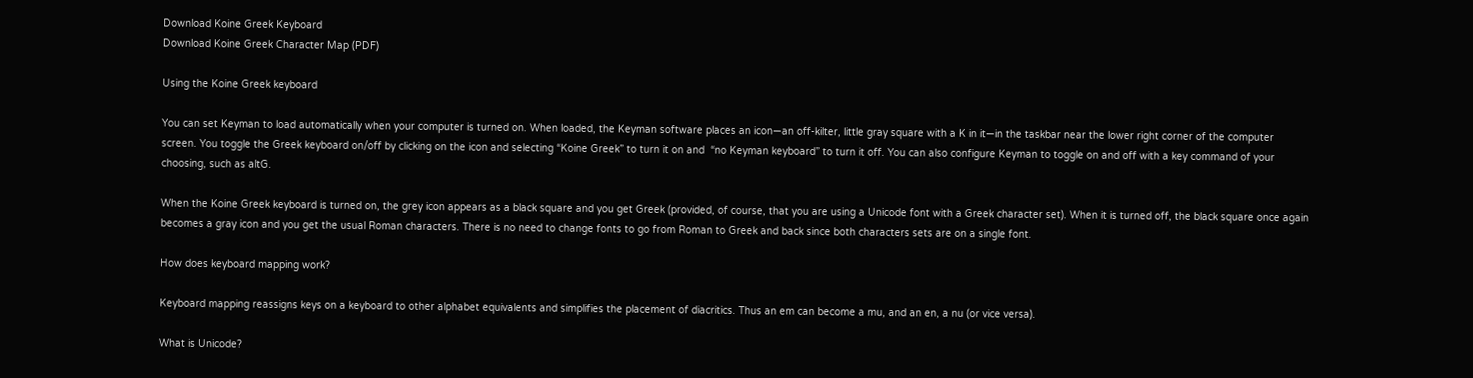Download Koine Greek Keyboard
Download Koine Greek Character Map (PDF)

Using the Koine Greek keyboard

You can set Keyman to load automatically when your computer is turned on. When loaded, the Keyman software places an icon—an off-kilter, little gray square with a K in it—in the taskbar near the lower right corner of the computer screen. You toggle the Greek keyboard on/off by clicking on the icon and selecting “Koine Greek” to turn it on and  “no Keyman keyboard” to turn it off. You can also configure Keyman to toggle on and off with a key command of your choosing, such as altG.

When the Koine Greek keyboard is turned on, the grey icon appears as a black square and you get Greek (provided, of course, that you are using a Unicode font with a Greek character set). When it is turned off, the black square once again becomes a gray icon and you get the usual Roman characters. There is no need to change fonts to go from Roman to Greek and back since both characters sets are on a single font.

How does keyboard mapping work?

Keyboard mapping reassigns keys on a keyboard to other alphabet equivalents and simplifies the placement of diacritics. Thus an em can become a mu, and an en, a nu (or vice versa).

What is Unicode?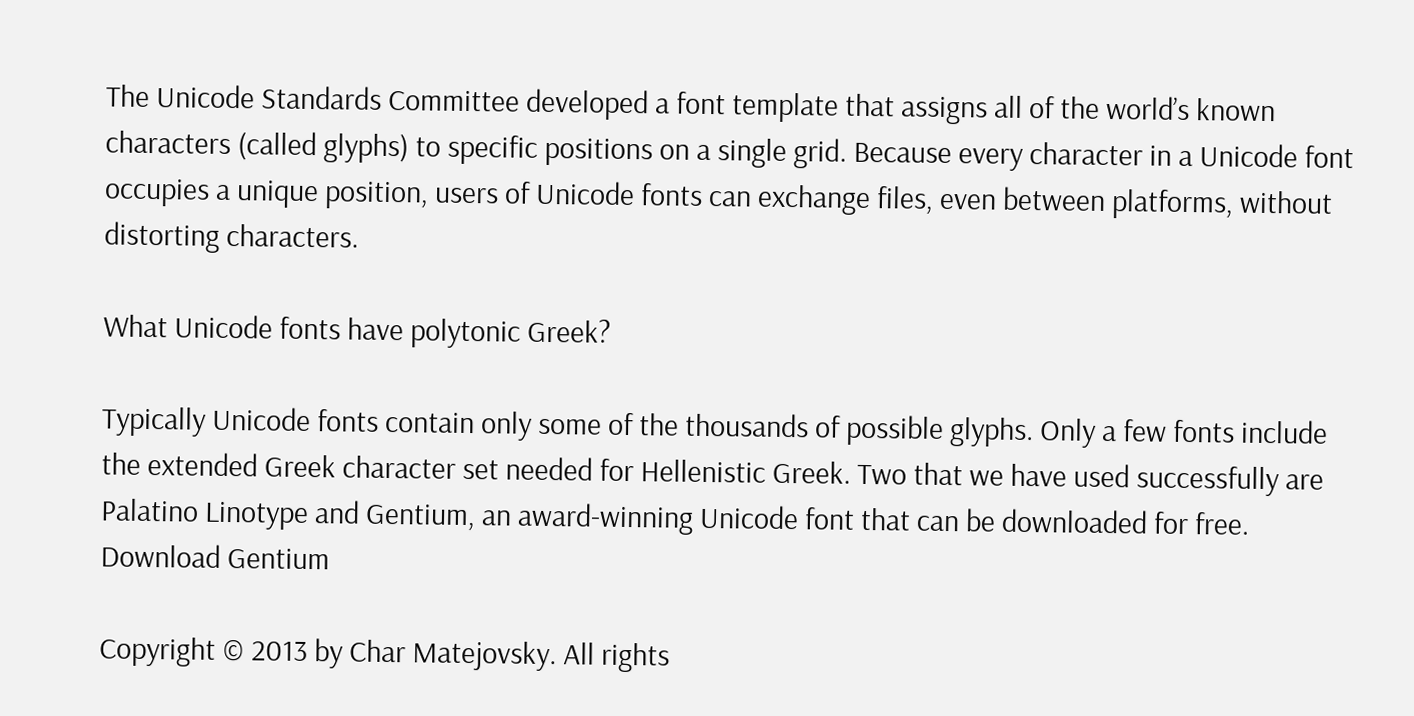The Unicode Standards Committee developed a font template that assigns all of the world’s known characters (called glyphs) to specific positions on a single grid. Because every character in a Unicode font occupies a unique position, users of Unicode fonts can exchange files, even between platforms, without distorting characters.

What Unicode fonts have polytonic Greek?

Typically Unicode fonts contain only some of the thousands of possible glyphs. Only a few fonts include the extended Greek character set needed for Hellenistic Greek. Two that we have used successfully are Palatino Linotype and Gentium, an award-winning Unicode font that can be downloaded for free.
Download Gentium

Copyright © 2013 by Char Matejovsky. All rights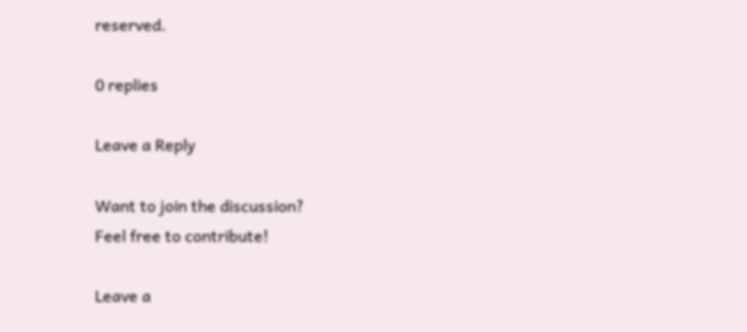reserved.

0 replies

Leave a Reply

Want to join the discussion?
Feel free to contribute!

Leave a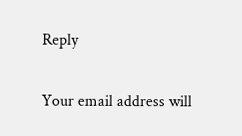Reply

Your email address will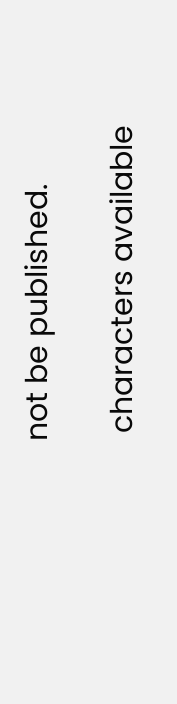not be published.

 characters available